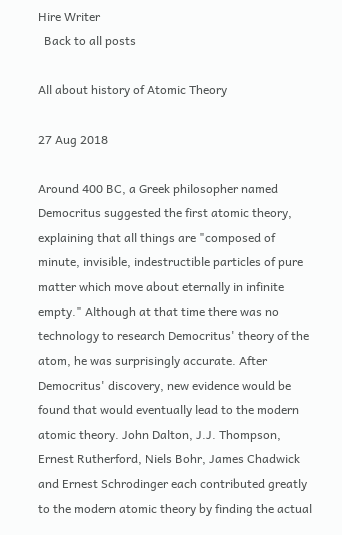Hire Writer
  Back to all posts

All about history of Atomic Theory

27 Aug 2018

Around 400 BC, a Greek philosopher named Democritus suggested the first atomic theory, explaining that all things are "composed of minute, invisible, indestructible particles of pure matter which move about eternally in infinite empty." Although at that time there was no technology to research Democritus' theory of the atom, he was surprisingly accurate. After Democritus' discovery, new evidence would be found that would eventually lead to the modern atomic theory. John Dalton, J.J. Thompson, Ernest Rutherford, Niels Bohr, James Chadwick and Ernest Schrodinger each contributed greatly to the modern atomic theory by finding the actual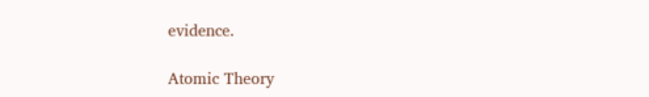evidence.

Atomic Theory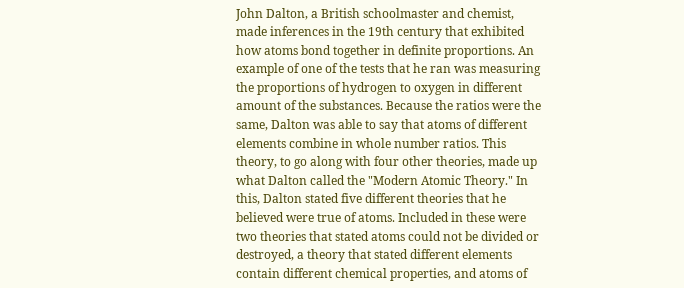John Dalton, a British schoolmaster and chemist, made inferences in the 19th century that exhibited how atoms bond together in definite proportions. An example of one of the tests that he ran was measuring the proportions of hydrogen to oxygen in different amount of the substances. Because the ratios were the same, Dalton was able to say that atoms of different elements combine in whole number ratios. This theory, to go along with four other theories, made up what Dalton called the "Modern Atomic Theory." In this, Dalton stated five different theories that he believed were true of atoms. Included in these were two theories that stated atoms could not be divided or destroyed, a theory that stated different elements contain different chemical properties, and atoms of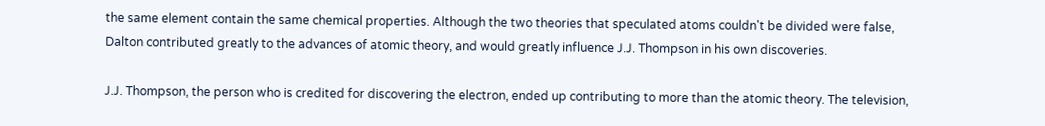the same element contain the same chemical properties. Although the two theories that speculated atoms couldn't be divided were false, Dalton contributed greatly to the advances of atomic theory, and would greatly influence J.J. Thompson in his own discoveries.

J.J. Thompson, the person who is credited for discovering the electron, ended up contributing to more than the atomic theory. The television,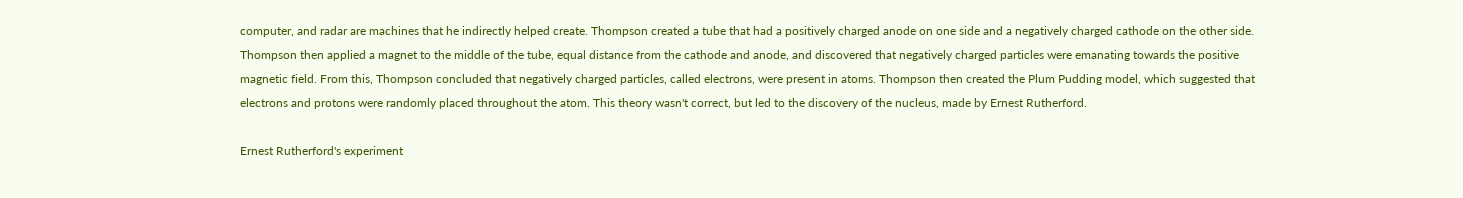computer, and radar are machines that he indirectly helped create. Thompson created a tube that had a positively charged anode on one side and a negatively charged cathode on the other side. Thompson then applied a magnet to the middle of the tube, equal distance from the cathode and anode, and discovered that negatively charged particles were emanating towards the positive magnetic field. From this, Thompson concluded that negatively charged particles, called electrons, were present in atoms. Thompson then created the Plum Pudding model, which suggested that electrons and protons were randomly placed throughout the atom. This theory wasn't correct, but led to the discovery of the nucleus, made by Ernest Rutherford.

Ernest Rutherford's experiment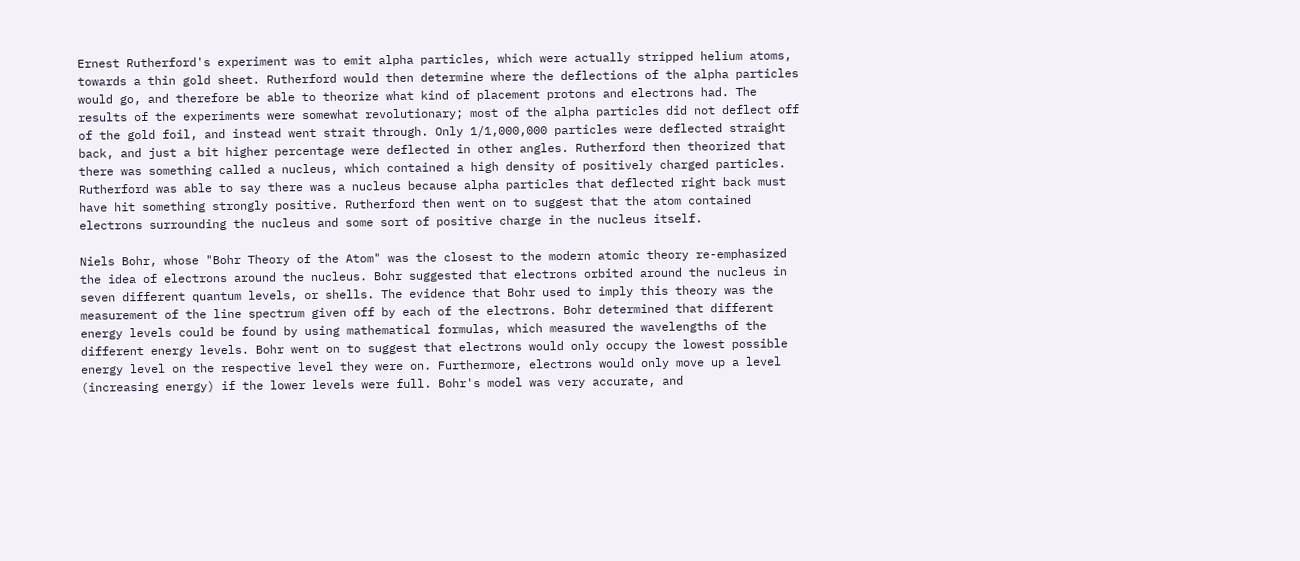Ernest Rutherford's experiment was to emit alpha particles, which were actually stripped helium atoms, towards a thin gold sheet. Rutherford would then determine where the deflections of the alpha particles would go, and therefore be able to theorize what kind of placement protons and electrons had. The results of the experiments were somewhat revolutionary; most of the alpha particles did not deflect off of the gold foil, and instead went strait through. Only 1/1,000,000 particles were deflected straight back, and just a bit higher percentage were deflected in other angles. Rutherford then theorized that there was something called a nucleus, which contained a high density of positively charged particles. Rutherford was able to say there was a nucleus because alpha particles that deflected right back must have hit something strongly positive. Rutherford then went on to suggest that the atom contained electrons surrounding the nucleus and some sort of positive charge in the nucleus itself.

Niels Bohr, whose "Bohr Theory of the Atom" was the closest to the modern atomic theory re-emphasized the idea of electrons around the nucleus. Bohr suggested that electrons orbited around the nucleus in seven different quantum levels, or shells. The evidence that Bohr used to imply this theory was the measurement of the line spectrum given off by each of the electrons. Bohr determined that different energy levels could be found by using mathematical formulas, which measured the wavelengths of the different energy levels. Bohr went on to suggest that electrons would only occupy the lowest possible energy level on the respective level they were on. Furthermore, electrons would only move up a level (increasing energy) if the lower levels were full. Bohr's model was very accurate, and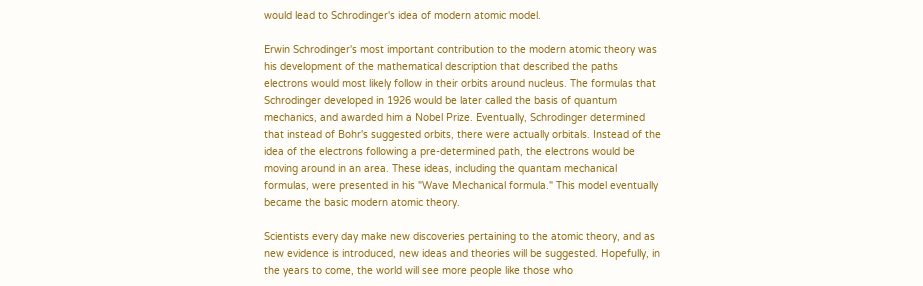would lead to Schrodinger's idea of modern atomic model.

Erwin Schrodinger's most important contribution to the modern atomic theory was his development of the mathematical description that described the paths electrons would most likely follow in their orbits around nucleus. The formulas that Schrodinger developed in 1926 would be later called the basis of quantum mechanics, and awarded him a Nobel Prize. Eventually, Schrodinger determined that instead of Bohr's suggested orbits, there were actually orbitals. Instead of the idea of the electrons following a pre-determined path, the electrons would be moving around in an area. These ideas, including the quantam mechanical formulas, were presented in his "Wave Mechanical formula." This model eventually became the basic modern atomic theory.

Scientists every day make new discoveries pertaining to the atomic theory, and as new evidence is introduced, new ideas and theories will be suggested. Hopefully, in the years to come, the world will see more people like those who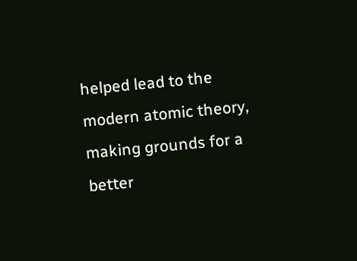helped lead to the modern atomic theory, making grounds for a better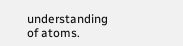understanding of atoms.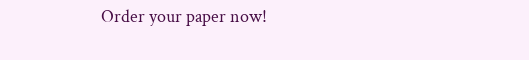Order your paper now!